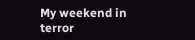My weekend in terror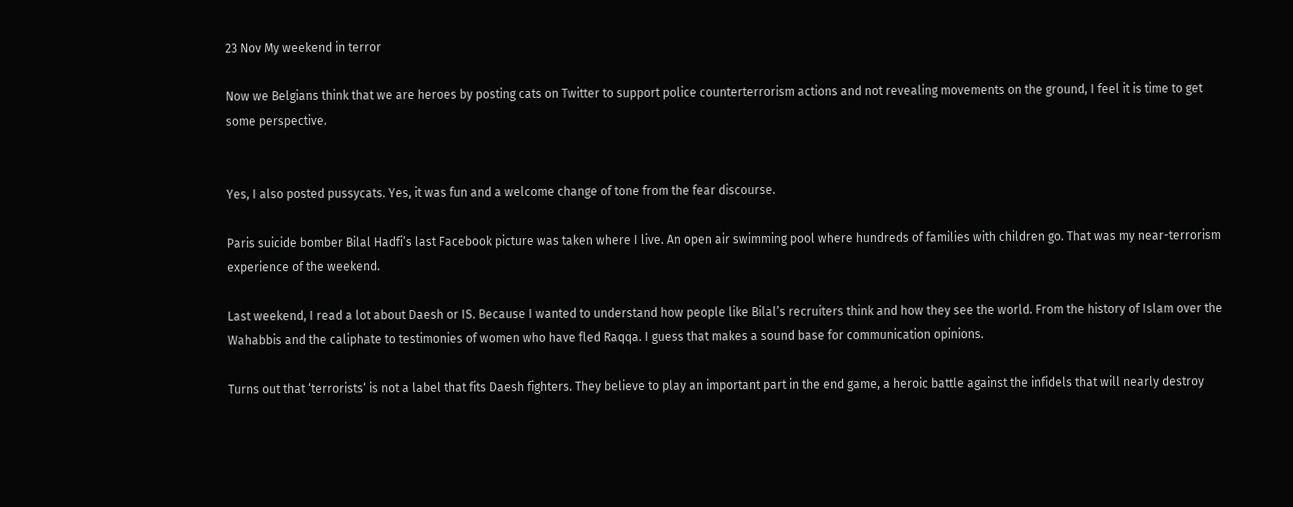23 Nov My weekend in terror

Now we Belgians think that we are heroes by posting cats on Twitter to support police counterterrorism actions and not revealing movements on the ground, I feel it is time to get some perspective.


Yes, I also posted pussycats. Yes, it was fun and a welcome change of tone from the fear discourse.

Paris suicide bomber Bilal Hadfi’s last Facebook picture was taken where I live. An open air swimming pool where hundreds of families with children go. That was my near-terrorism experience of the weekend.

Last weekend, I read a lot about Daesh or IS. Because I wanted to understand how people like Bilal’s recruiters think and how they see the world. From the history of Islam over the Wahabbis and the caliphate to testimonies of women who have fled Raqqa. I guess that makes a sound base for communication opinions.

Turns out that ‘terrorists‘ is not a label that fits Daesh fighters. They believe to play an important part in the end game, a heroic battle against the infidels that will nearly destroy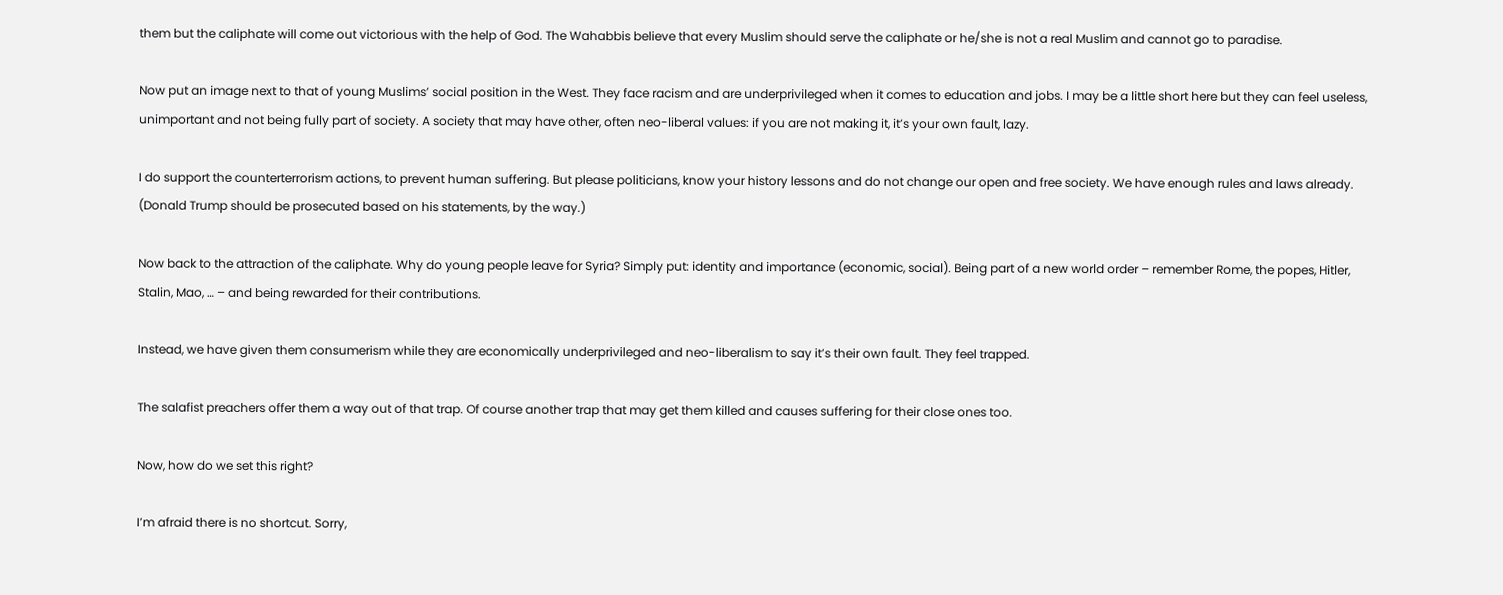them but the caliphate will come out victorious with the help of God. The Wahabbis believe that every Muslim should serve the caliphate or he/she is not a real Muslim and cannot go to paradise.

Now put an image next to that of young Muslims’ social position in the West. They face racism and are underprivileged when it comes to education and jobs. I may be a little short here but they can feel useless, unimportant and not being fully part of society. A society that may have other, often neo-liberal values: if you are not making it, it’s your own fault, lazy.

I do support the counterterrorism actions, to prevent human suffering. But please politicians, know your history lessons and do not change our open and free society. We have enough rules and laws already. (Donald Trump should be prosecuted based on his statements, by the way.)

Now back to the attraction of the caliphate. Why do young people leave for Syria? Simply put: identity and importance (economic, social). Being part of a new world order – remember Rome, the popes, Hitler, Stalin, Mao, … – and being rewarded for their contributions.

Instead, we have given them consumerism while they are economically underprivileged and neo-liberalism to say it’s their own fault. They feel trapped.

The salafist preachers offer them a way out of that trap. Of course another trap that may get them killed and causes suffering for their close ones too.

Now, how do we set this right?

I’m afraid there is no shortcut. Sorry,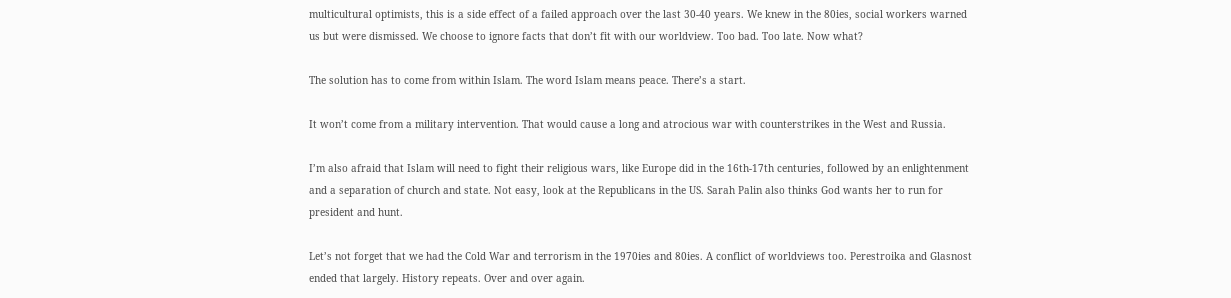multicultural optimists, this is a side effect of a failed approach over the last 30-40 years. We knew in the 80ies, social workers warned us but were dismissed. We choose to ignore facts that don’t fit with our worldview. Too bad. Too late. Now what?

The solution has to come from within Islam. The word Islam means peace. There’s a start.

It won’t come from a military intervention. That would cause a long and atrocious war with counterstrikes in the West and Russia.

I’m also afraid that Islam will need to fight their religious wars, like Europe did in the 16th-17th centuries, followed by an enlightenment and a separation of church and state. Not easy, look at the Republicans in the US. Sarah Palin also thinks God wants her to run for president and hunt.

Let’s not forget that we had the Cold War and terrorism in the 1970ies and 80ies. A conflict of worldviews too. Perestroika and Glasnost ended that largely. History repeats. Over and over again.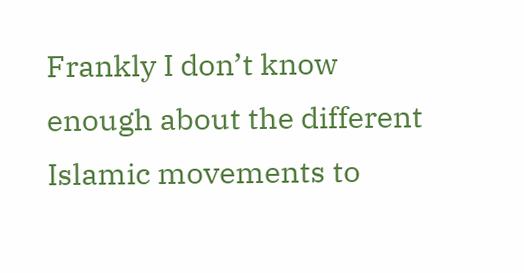Frankly I don’t know enough about the different Islamic movements to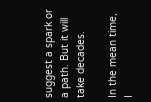suggest a spark or a path. But it will take decades.

In the mean time, I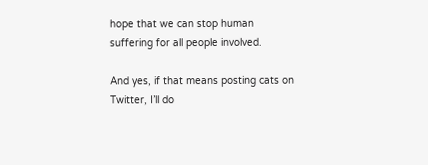hope that we can stop human suffering for all people involved.

And yes, if that means posting cats on Twitter, I’ll do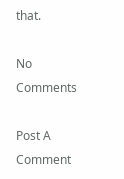that.

No Comments

Post A Comment